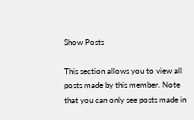Show Posts

This section allows you to view all posts made by this member. Note that you can only see posts made in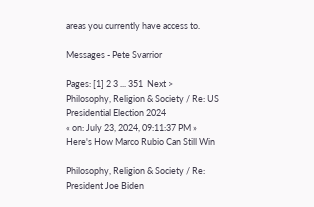areas you currently have access to.

Messages - Pete Svarrior

Pages: [1] 2 3 ... 351  Next >
Philosophy, Religion & Society / Re: US Presidential Election 2024
« on: July 23, 2024, 09:11:37 PM »
Here's How Marco Rubio Can Still Win

Philosophy, Religion & Society / Re: President Joe Biden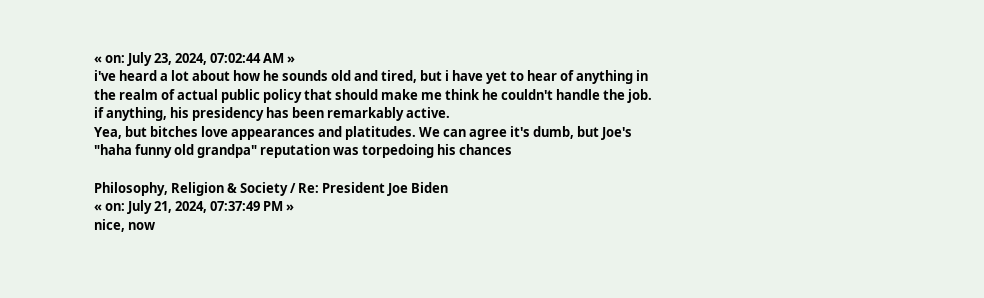« on: July 23, 2024, 07:02:44 AM »
i've heard a lot about how he sounds old and tired, but i have yet to hear of anything in the realm of actual public policy that should make me think he couldn't handle the job. if anything, his presidency has been remarkably active.
Yea, but bitches love appearances and platitudes. We can agree it's dumb, but Joe's "haha funny old grandpa" reputation was torpedoing his chances

Philosophy, Religion & Society / Re: President Joe Biden
« on: July 21, 2024, 07:37:49 PM »
nice, now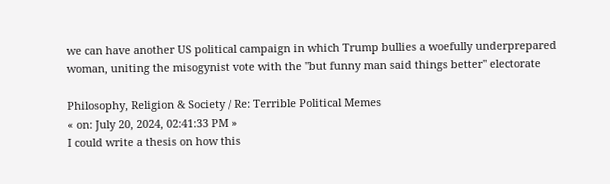we can have another US political campaign in which Trump bullies a woefully underprepared woman, uniting the misogynist vote with the "but funny man said things better" electorate

Philosophy, Religion & Society / Re: Terrible Political Memes
« on: July 20, 2024, 02:41:33 PM »
I could write a thesis on how this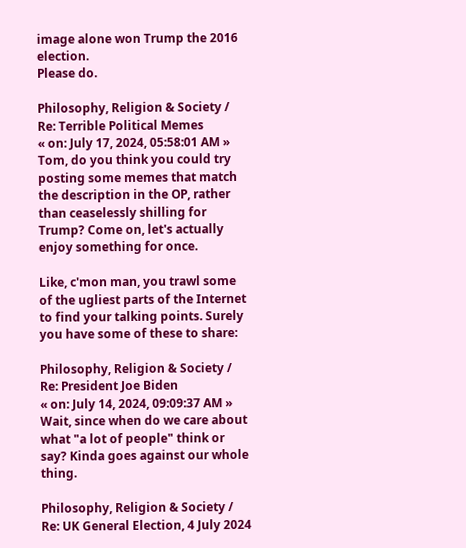image alone won Trump the 2016 election.
Please do.

Philosophy, Religion & Society / Re: Terrible Political Memes
« on: July 17, 2024, 05:58:01 AM »
Tom, do you think you could try posting some memes that match the description in the OP, rather than ceaselessly shilling for Trump? Come on, let's actually enjoy something for once.

Like, c'mon man, you trawl some of the ugliest parts of the Internet to find your talking points. Surely you have some of these to share:

Philosophy, Religion & Society / Re: President Joe Biden
« on: July 14, 2024, 09:09:37 AM »
Wait, since when do we care about what "a lot of people" think or say? Kinda goes against our whole thing.

Philosophy, Religion & Society / Re: UK General Election, 4 July 2024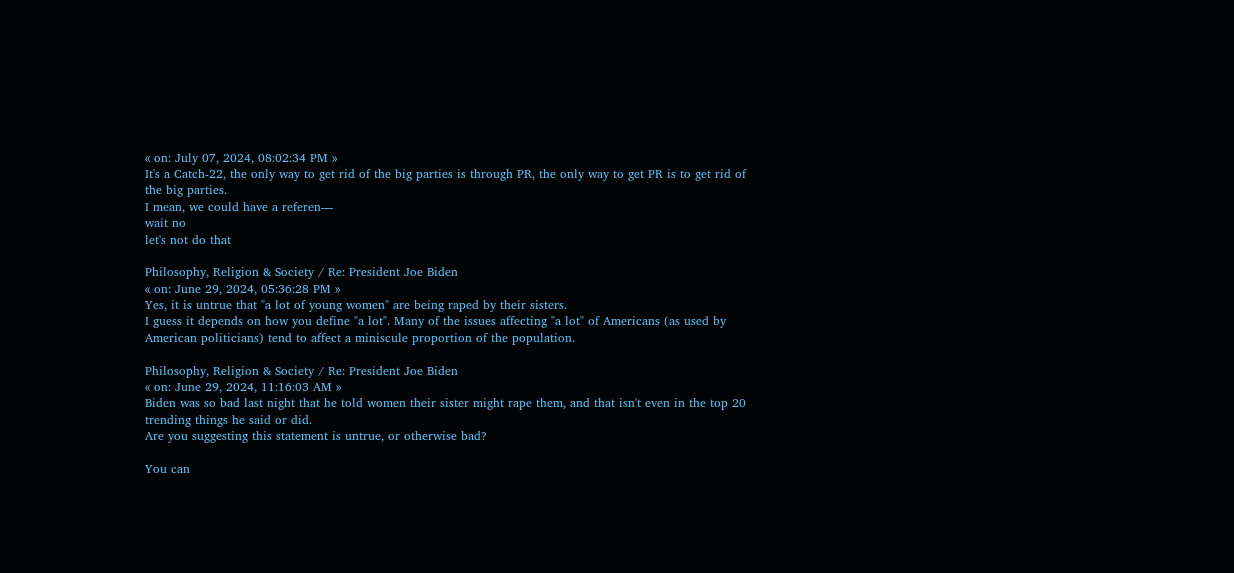« on: July 07, 2024, 08:02:34 PM »
It's a Catch-22, the only way to get rid of the big parties is through PR, the only way to get PR is to get rid of the big parties.
I mean, we could have a referen—
wait no
let's not do that

Philosophy, Religion & Society / Re: President Joe Biden
« on: June 29, 2024, 05:36:28 PM »
Yes, it is untrue that "a lot of young women" are being raped by their sisters.
I guess it depends on how you define "a lot". Many of the issues affecting "a lot" of Americans (as used by American politicians) tend to affect a miniscule proportion of the population.

Philosophy, Religion & Society / Re: President Joe Biden
« on: June 29, 2024, 11:16:03 AM »
Biden was so bad last night that he told women their sister might rape them, and that isn't even in the top 20 trending things he said or did.
Are you suggesting this statement is untrue, or otherwise bad?

You can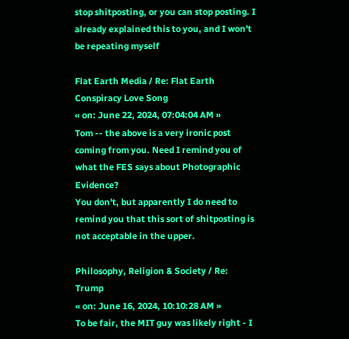stop shitposting, or you can stop posting. I already explained this to you, and I won't be repeating myself

Flat Earth Media / Re: Flat Earth Conspiracy Love Song
« on: June 22, 2024, 07:04:04 AM »
Tom -- the above is a very ironic post coming from you. Need I remind you of what the FES says about Photographic Evidence?
You don't, but apparently I do need to remind you that this sort of shitposting is not acceptable in the upper.

Philosophy, Religion & Society / Re: Trump
« on: June 16, 2024, 10:10:28 AM »
To be fair, the MIT guy was likely right - I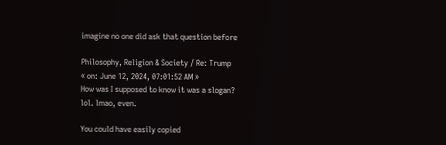imagine no one did ask that question before

Philosophy, Religion & Society / Re: Trump
« on: June 12, 2024, 07:01:52 AM »
How was I supposed to know it was a slogan?
lol. lmao, even.

You could have easily copied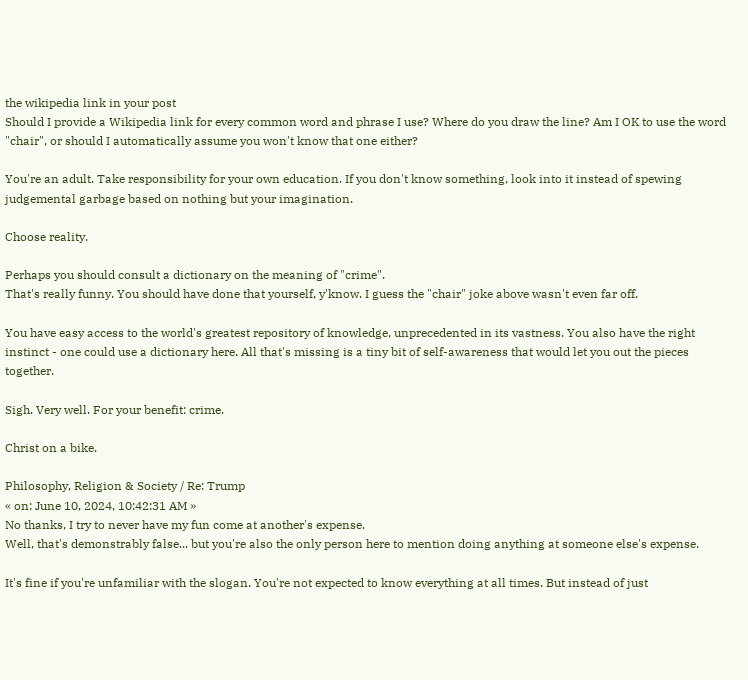the wikipedia link in your post
Should I provide a Wikipedia link for every common word and phrase I use? Where do you draw the line? Am I OK to use the word "chair", or should I automatically assume you won't know that one either?

You're an adult. Take responsibility for your own education. If you don't know something, look into it instead of spewing judgemental garbage based on nothing but your imagination.

Choose reality.

Perhaps you should consult a dictionary on the meaning of "crime".
That's really funny. You should have done that yourself, y'know. I guess the "chair" joke above wasn't even far off.

You have easy access to the world's greatest repository of knowledge, unprecedented in its vastness. You also have the right instinct - one could use a dictionary here. All that's missing is a tiny bit of self-awareness that would let you out the pieces together.

Sigh. Very well. For your benefit: crime.

Christ on a bike.

Philosophy, Religion & Society / Re: Trump
« on: June 10, 2024, 10:42:31 AM »
No thanks, I try to never have my fun come at another's expense.
Well, that's demonstrably false... but you're also the only person here to mention doing anything at someone else's expense.

It's fine if you're unfamiliar with the slogan. You're not expected to know everything at all times. But instead of just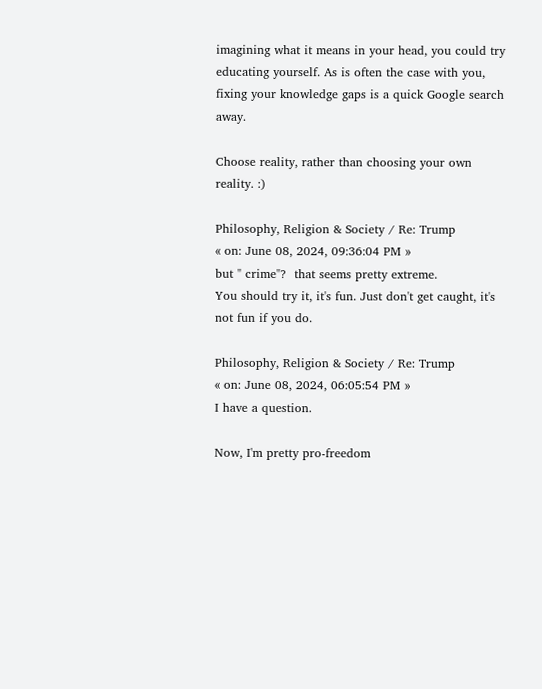imagining what it means in your head, you could try educating yourself. As is often the case with you, fixing your knowledge gaps is a quick Google search away.

Choose reality, rather than choosing your own reality. :)

Philosophy, Religion & Society / Re: Trump
« on: June 08, 2024, 09:36:04 PM »
but " crime"?  that seems pretty extreme.
You should try it, it's fun. Just don't get caught, it's not fun if you do.

Philosophy, Religion & Society / Re: Trump
« on: June 08, 2024, 06:05:54 PM »
I have a question.

Now, I'm pretty pro-freedom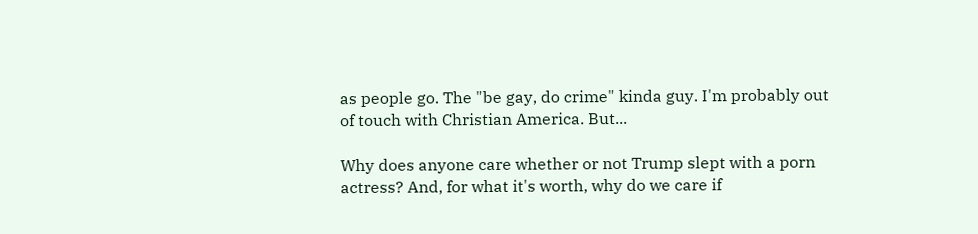as people go. The "be gay, do crime" kinda guy. I'm probably out of touch with Christian America. But...

Why does anyone care whether or not Trump slept with a porn actress? And, for what it's worth, why do we care if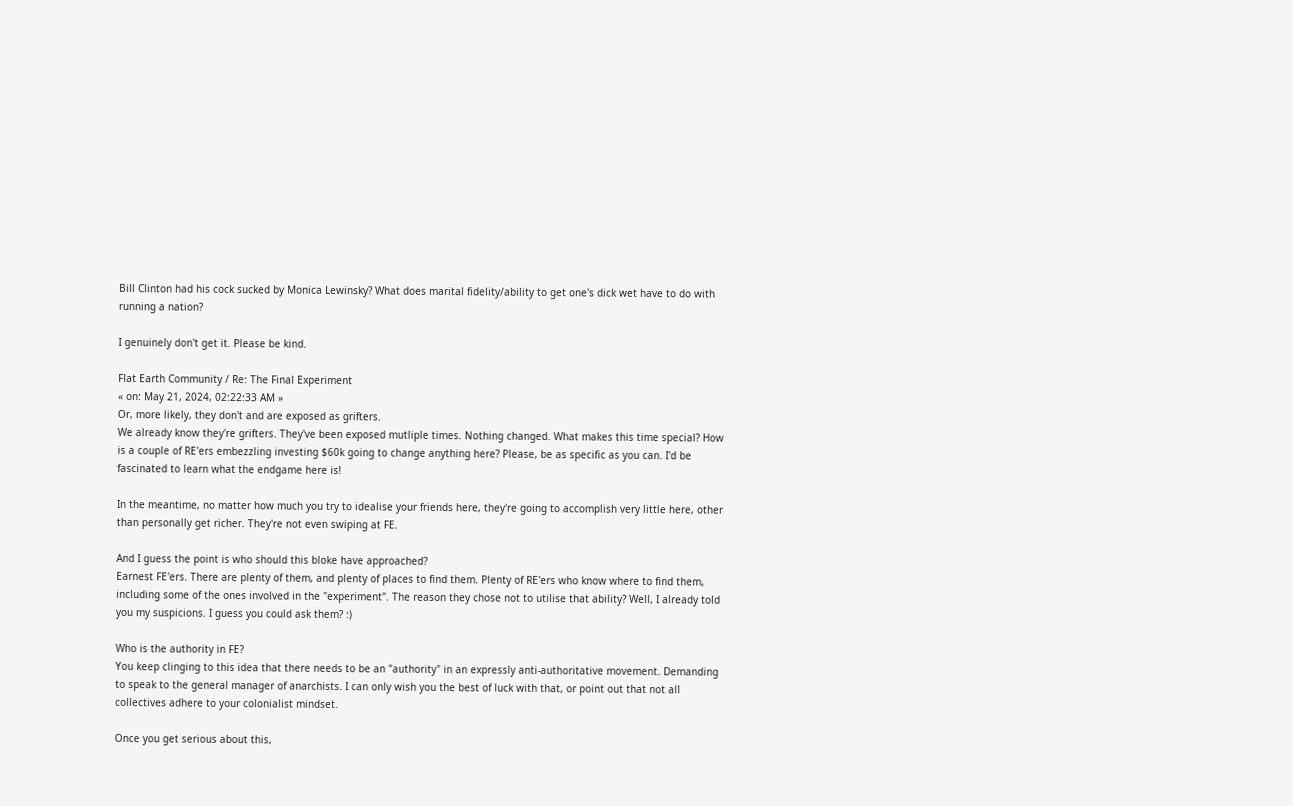Bill Clinton had his cock sucked by Monica Lewinsky? What does marital fidelity/ability to get one's dick wet have to do with running a nation?

I genuinely don't get it. Please be kind.

Flat Earth Community / Re: The Final Experiment
« on: May 21, 2024, 02:22:33 AM »
Or, more likely, they don't and are exposed as grifters.
We already know they're grifters. They've been exposed mutliple times. Nothing changed. What makes this time special? How is a couple of RE'ers embezzling investing $60k going to change anything here? Please, be as specific as you can. I'd be fascinated to learn what the endgame here is!

In the meantime, no matter how much you try to idealise your friends here, they're going to accomplish very little here, other than personally get richer. They're not even swiping at FE.

And I guess the point is who should this bloke have approached?
Earnest FE'ers. There are plenty of them, and plenty of places to find them. Plenty of RE'ers who know where to find them, including some of the ones involved in the "experiment". The reason they chose not to utilise that ability? Well, I already told you my suspicions. I guess you could ask them? :)

Who is the authority in FE?
You keep clinging to this idea that there needs to be an "authority" in an expressly anti-authoritative movement. Demanding to speak to the general manager of anarchists. I can only wish you the best of luck with that, or point out that not all collectives adhere to your colonialist mindset.

Once you get serious about this,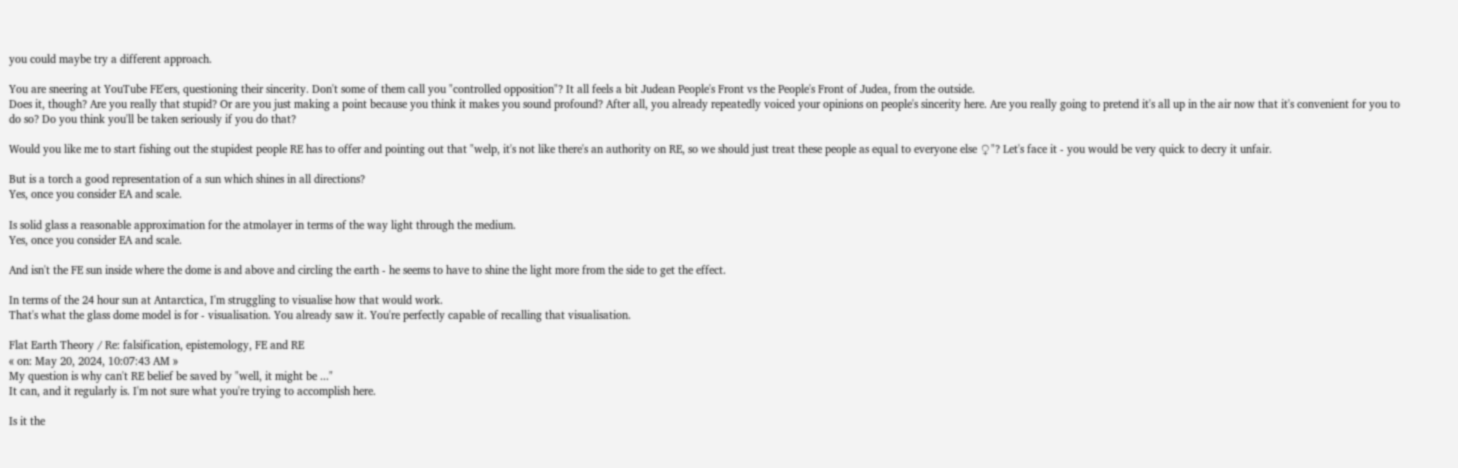you could maybe try a different approach.

You are sneering at YouTube FE'ers, questioning their sincerity. Don't some of them call you "controlled opposition"? It all feels a bit Judean People's Front vs the People's Front of Judea, from the outside.
Does it, though? Are you really that stupid? Or are you just making a point because you think it makes you sound profound? After all, you already repeatedly voiced your opinions on people's sincerity here. Are you really going to pretend it's all up in the air now that it's convenient for you to do so? Do you think you'll be taken seriously if you do that?

Would you like me to start fishing out the stupidest people RE has to offer and pointing out that "welp, it's not like there's an authority on RE, so we should just treat these people as equal to everyone else ♀"? Let's face it - you would be very quick to decry it unfair.

But is a torch a good representation of a sun which shines in all directions?
Yes, once you consider EA and scale.

Is solid glass a reasonable approximation for the atmolayer in terms of the way light through the medium.
Yes, once you consider EA and scale.

And isn't the FE sun inside where the dome is and above and circling the earth - he seems to have to shine the light more from the side to get the effect.

In terms of the 24 hour sun at Antarctica, I'm struggling to visualise how that would work.
That's what the glass dome model is for - visualisation. You already saw it. You're perfectly capable of recalling that visualisation.

Flat Earth Theory / Re: falsification, epistemology, FE and RE
« on: May 20, 2024, 10:07:43 AM »
My question is why can't RE belief be saved by "well, it might be ..."
It can, and it regularly is. I'm not sure what you're trying to accomplish here.

Is it the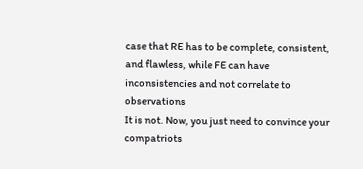case that RE has to be complete, consistent, and flawless, while FE can have inconsistencies and not correlate to observations
It is not. Now, you just need to convince your compatriots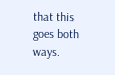that this goes both ways.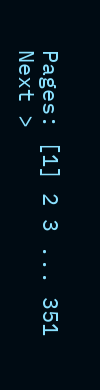Pages: [1] 2 3 ... 351  Next >